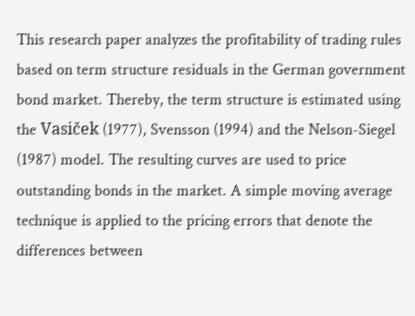This research paper analyzes the profitability of trading rules based on term structure residuals in the German government bond market. Thereby, the term structure is estimated using the Vasiček (1977), Svensson (1994) and the Nelson-Siegel (1987) model. The resulting curves are used to price outstanding bonds in the market. A simple moving average technique is applied to the pricing errors that denote the differences between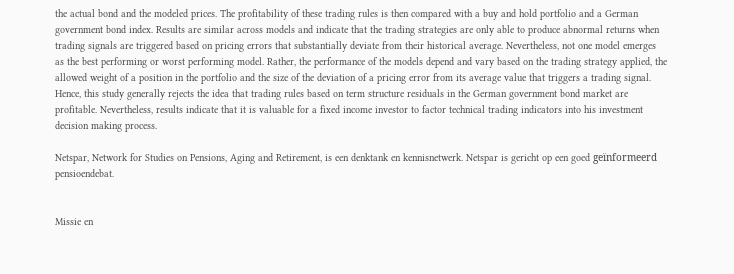the actual bond and the modeled prices. The profitability of these trading rules is then compared with a buy and hold portfolio and a German government bond index. Results are similar across models and indicate that the trading strategies are only able to produce abnormal returns when trading signals are triggered based on pricing errors that substantially deviate from their historical average. Nevertheless, not one model emerges as the best performing or worst performing model. Rather, the performance of the models depend and vary based on the trading strategy applied, the allowed weight of a position in the portfolio and the size of the deviation of a pricing error from its average value that triggers a trading signal. Hence, this study generally rejects the idea that trading rules based on term structure residuals in the German government bond market are profitable. Nevertheless, results indicate that it is valuable for a fixed income investor to factor technical trading indicators into his investment decision making process.

Netspar, Network for Studies on Pensions, Aging and Retirement, is een denktank en kennisnetwerk. Netspar is gericht op een goed geïnformeerd pensioendebat.


Missie en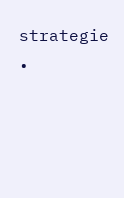strategie           •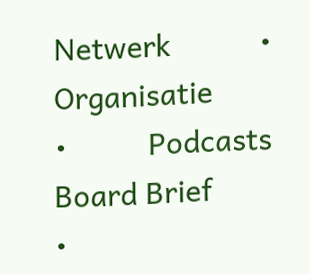Netwerk           •           Organisatie           •          Podcasts
Board Brief            •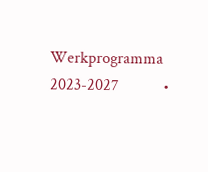Werkprogramma 2023-2027           •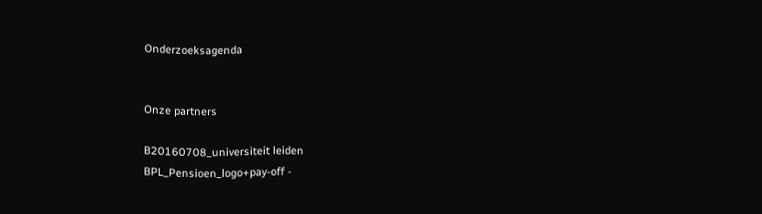Onderzoeksagenda


Onze partners

B20160708_universiteit leiden
BPL_Pensioen_logo+pay-off -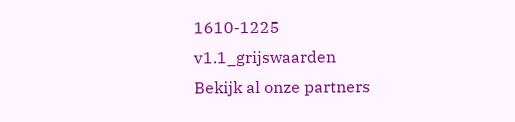1610-1225 v1.1_grijswaarden
Bekijk al onze partners